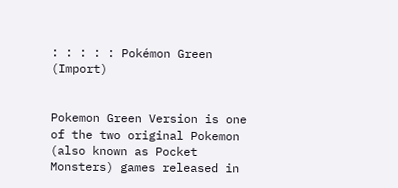: : : : : Pokémon Green (Import)


Pokemon Green Version is one of the two original Pokemon (also known as Pocket Monsters) games released in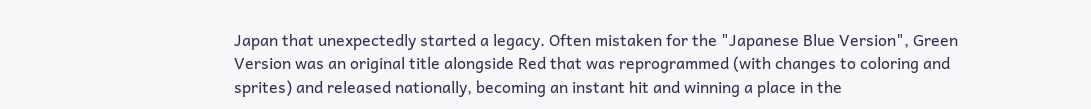Japan that unexpectedly started a legacy. Often mistaken for the "Japanese Blue Version", Green Version was an original title alongside Red that was reprogrammed (with changes to coloring and sprites) and released nationally, becoming an instant hit and winning a place in the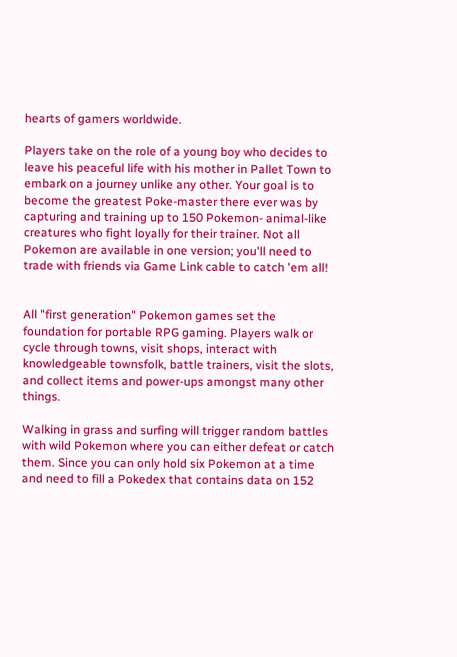hearts of gamers worldwide.

Players take on the role of a young boy who decides to leave his peaceful life with his mother in Pallet Town to embark on a journey unlike any other. Your goal is to become the greatest Poke-master there ever was by capturing and training up to 150 Pokemon- animal-like creatures who fight loyally for their trainer. Not all Pokemon are available in one version; you'll need to trade with friends via Game Link cable to catch 'em all!


All "first generation" Pokemon games set the foundation for portable RPG gaming. Players walk or cycle through towns, visit shops, interact with knowledgeable townsfolk, battle trainers, visit the slots, and collect items and power-ups amongst many other things.

Walking in grass and surfing will trigger random battles with wild Pokemon where you can either defeat or catch them. Since you can only hold six Pokemon at a time and need to fill a Pokedex that contains data on 152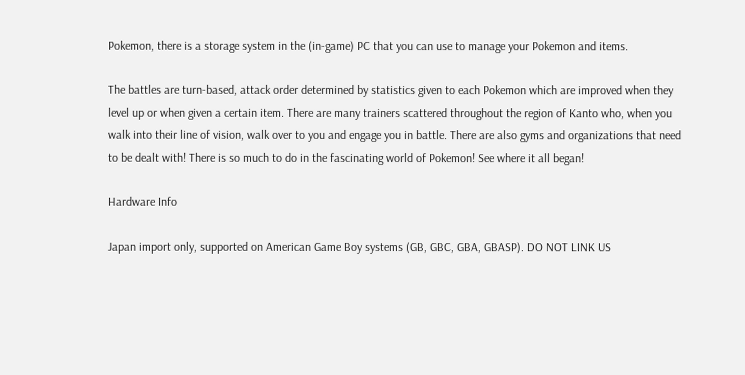Pokemon, there is a storage system in the (in-game) PC that you can use to manage your Pokemon and items.

The battles are turn-based, attack order determined by statistics given to each Pokemon which are improved when they level up or when given a certain item. There are many trainers scattered throughout the region of Kanto who, when you walk into their line of vision, walk over to you and engage you in battle. There are also gyms and organizations that need to be dealt with! There is so much to do in the fascinating world of Pokemon! See where it all began!

Hardware Info

Japan import only, supported on American Game Boy systems (GB, GBC, GBA, GBASP). DO NOT LINK US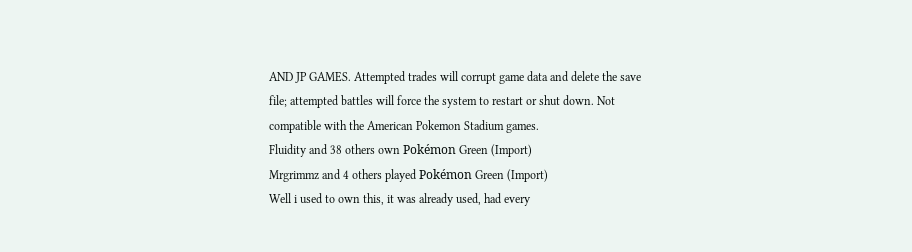AND JP GAMES. Attempted trades will corrupt game data and delete the save file; attempted battles will force the system to restart or shut down. Not compatible with the American Pokemon Stadium games.
Fluidity and 38 others own Pokémon Green (Import)
Mrgrimmz and 4 others played Pokémon Green (Import)
Well i used to own this, it was already used, had every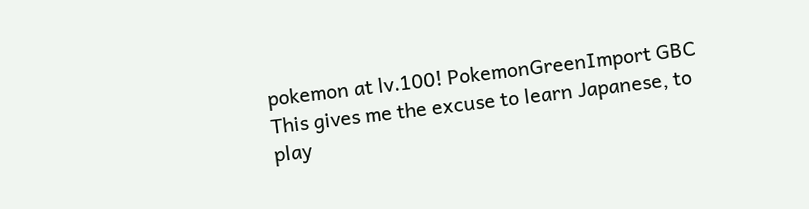pokemon at lv.100! PokemonGreenImport GBC
This gives me the excuse to learn Japanese, to play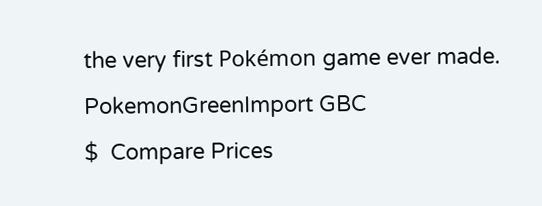the very first Pokémon game ever made. PokemonGreenImport GBC
$  Compare Prices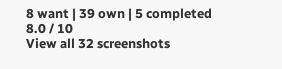8 want | 39 own | 5 completed
8.0 / 10
View all 32 screenshots